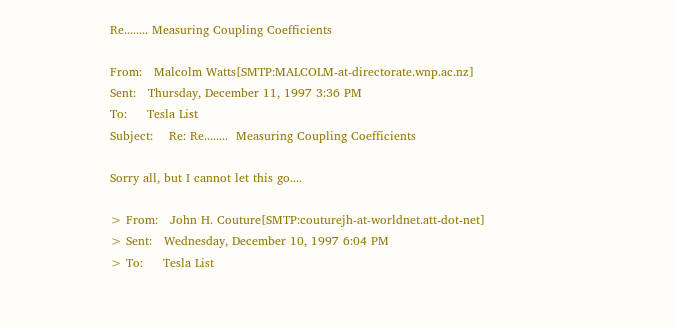Re........ Measuring Coupling Coefficients

From:   Malcolm Watts[SMTP:MALCOLM-at-directorate.wnp.ac.nz]
Sent:   Thursday, December 11, 1997 3:36 PM
To:     Tesla List
Subject:    Re: Re........  Measuring Coupling Coefficients

Sorry all, but I cannot let this go....

> From:   John H. Couture[SMTP:couturejh-at-worldnet.att-dot-net]
> Sent:   Wednesday, December 10, 1997 6:04 PM
> To:     Tesla List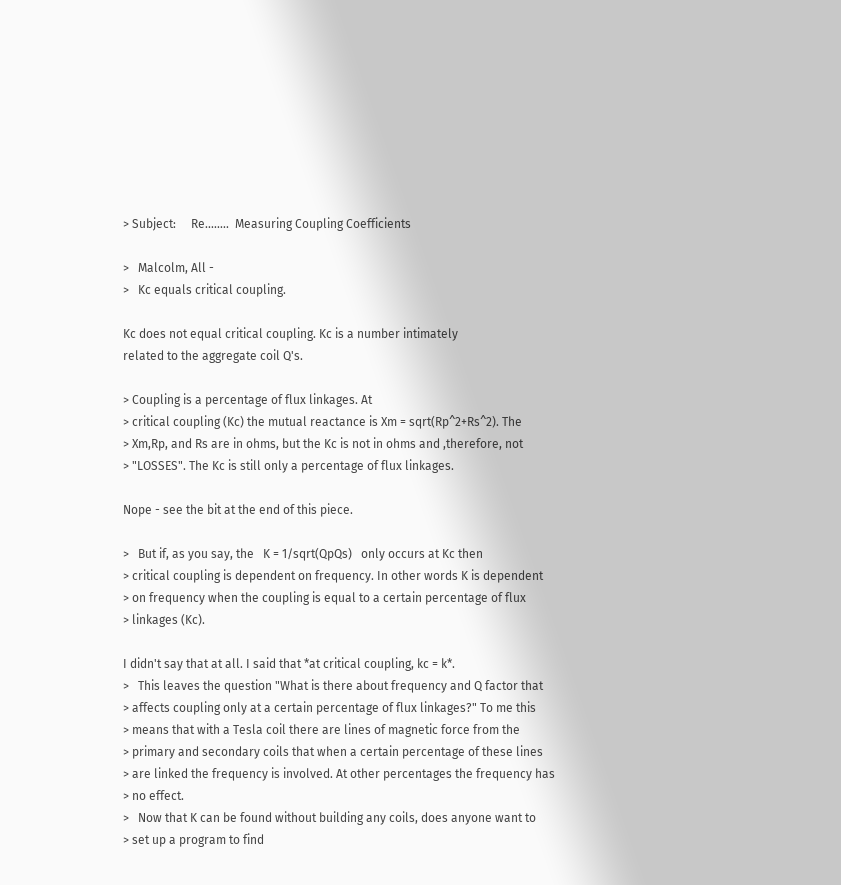> Subject:     Re........  Measuring Coupling Coefficients

>   Malcolm, All -
>   Kc equals critical coupling.

Kc does not equal critical coupling. Kc is a number intimately
related to the aggregate coil Q's.

> Coupling is a percentage of flux linkages. At
> critical coupling (Kc) the mutual reactance is Xm = sqrt(Rp^2+Rs^2). The
> Xm,Rp, and Rs are in ohms, but the Kc is not in ohms and ,therefore, not
> "LOSSES". The Kc is still only a percentage of flux linkages.

Nope - see the bit at the end of this piece.

>   But if, as you say, the   K = 1/sqrt(QpQs)   only occurs at Kc then
> critical coupling is dependent on frequency. In other words K is dependent
> on frequency when the coupling is equal to a certain percentage of flux
> linkages (Kc).

I didn't say that at all. I said that *at critical coupling, kc = k*.
>   This leaves the question "What is there about frequency and Q factor that
> affects coupling only at a certain percentage of flux linkages?" To me this
> means that with a Tesla coil there are lines of magnetic force from the
> primary and secondary coils that when a certain percentage of these lines
> are linked the frequency is involved. At other percentages the frequency has
> no effect.
>   Now that K can be found without building any coils, does anyone want to
> set up a program to find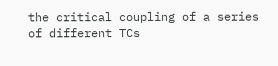the critical coupling of a series of different TCs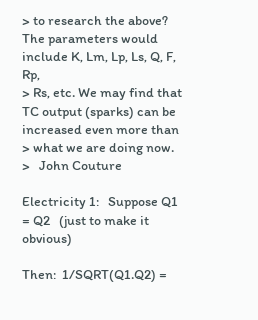> to research the above? The parameters would include K, Lm, Lp, Ls, Q, F, Rp,
> Rs, etc. We may find that TC output (sparks) can be increased even more than
> what we are doing now.
>   John Couture

Electricity 1:   Suppose Q1 = Q2   (just to make it obvious)

Then:  1/SQRT(Q1.Q2) =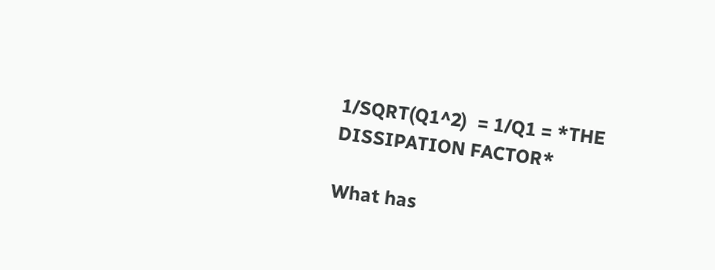1/SQRT(Q1^2)  = 1/Q1 = *THE DISSIPATION FACTOR*

What has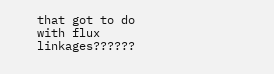that got to do with flux linkages??????